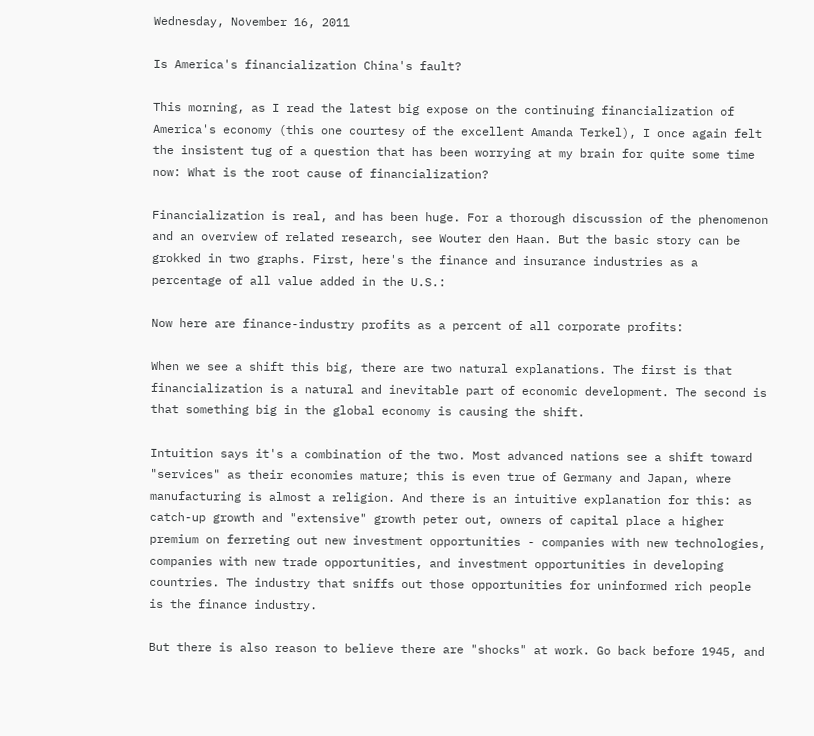Wednesday, November 16, 2011

Is America's financialization China's fault?

This morning, as I read the latest big expose on the continuing financialization of America's economy (this one courtesy of the excellent Amanda Terkel), I once again felt the insistent tug of a question that has been worrying at my brain for quite some time now: What is the root cause of financialization?

Financialization is real, and has been huge. For a thorough discussion of the phenomenon and an overview of related research, see Wouter den Haan. But the basic story can be grokked in two graphs. First, here's the finance and insurance industries as a percentage of all value added in the U.S.:

Now here are finance-industry profits as a percent of all corporate profits:

When we see a shift this big, there are two natural explanations. The first is that financialization is a natural and inevitable part of economic development. The second is that something big in the global economy is causing the shift.

Intuition says it's a combination of the two. Most advanced nations see a shift toward "services" as their economies mature; this is even true of Germany and Japan, where manufacturing is almost a religion. And there is an intuitive explanation for this: as catch-up growth and "extensive" growth peter out, owners of capital place a higher premium on ferreting out new investment opportunities - companies with new technologies, companies with new trade opportunities, and investment opportunities in developing countries. The industry that sniffs out those opportunities for uninformed rich people is the finance industry.

But there is also reason to believe there are "shocks" at work. Go back before 1945, and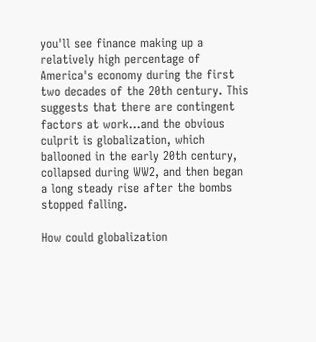you'll see finance making up a relatively high percentage of America's economy during the first two decades of the 20th century. This suggests that there are contingent factors at work...and the obvious culprit is globalization, which ballooned in the early 20th century, collapsed during WW2, and then began a long steady rise after the bombs stopped falling.

How could globalization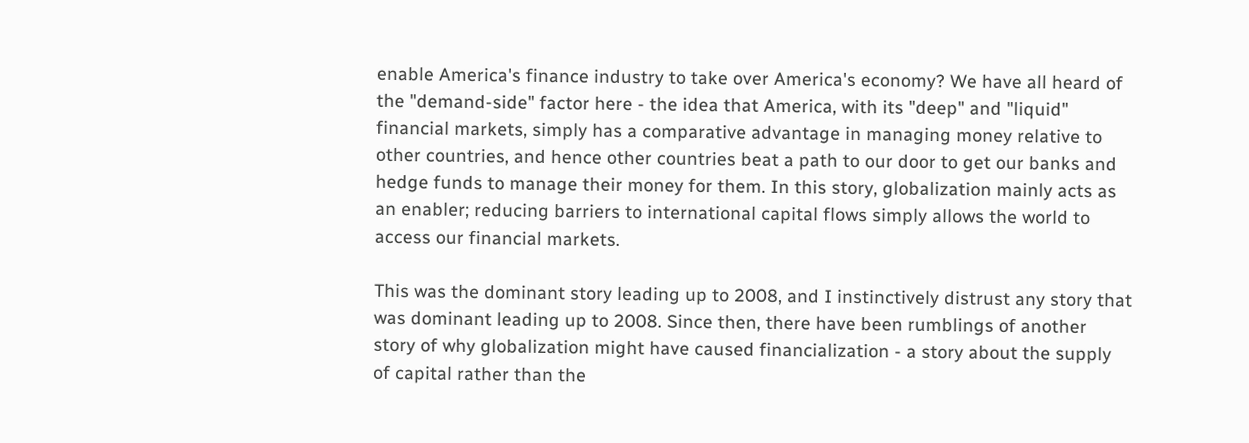enable America's finance industry to take over America's economy? We have all heard of the "demand-side" factor here - the idea that America, with its "deep" and "liquid" financial markets, simply has a comparative advantage in managing money relative to other countries, and hence other countries beat a path to our door to get our banks and hedge funds to manage their money for them. In this story, globalization mainly acts as an enabler; reducing barriers to international capital flows simply allows the world to access our financial markets.

This was the dominant story leading up to 2008, and I instinctively distrust any story that was dominant leading up to 2008. Since then, there have been rumblings of another story of why globalization might have caused financialization - a story about the supply of capital rather than the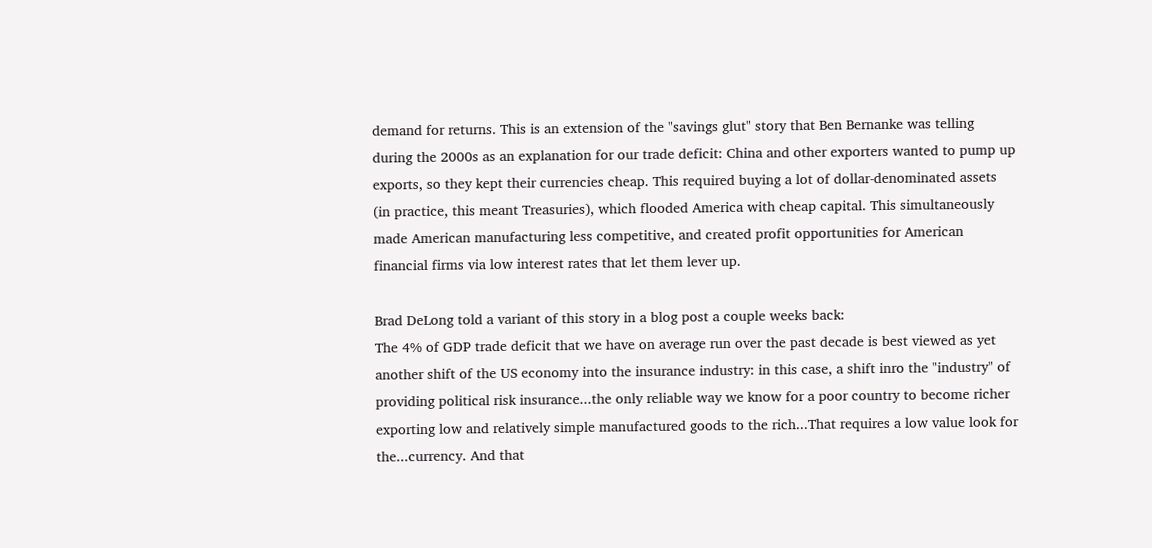demand for returns. This is an extension of the "savings glut" story that Ben Bernanke was telling during the 2000s as an explanation for our trade deficit: China and other exporters wanted to pump up exports, so they kept their currencies cheap. This required buying a lot of dollar-denominated assets (in practice, this meant Treasuries), which flooded America with cheap capital. This simultaneously made American manufacturing less competitive, and created profit opportunities for American financial firms via low interest rates that let them lever up.

Brad DeLong told a variant of this story in a blog post a couple weeks back:
The 4% of GDP trade deficit that we have on average run over the past decade is best viewed as yet another shift of the US economy into the insurance industry: in this case, a shift inro the "industry" of providing political risk insurance...the only reliable way we know for a poor country to become richer exporting low and relatively simple manufactured goods to the rich...That requires a low value look for the...currency. And that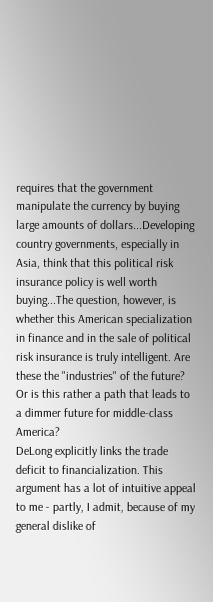requires that the government manipulate the currency by buying large amounts of dollars...Developing country governments, especially in Asia, think that this political risk insurance policy is well worth buying...The question, however, is whether this American specialization in finance and in the sale of political risk insurance is truly intelligent. Are these the "industries" of the future? Or is this rather a path that leads to a dimmer future for middle-class America?
DeLong explicitly links the trade deficit to financialization. This argument has a lot of intuitive appeal to me - partly, I admit, because of my general dislike of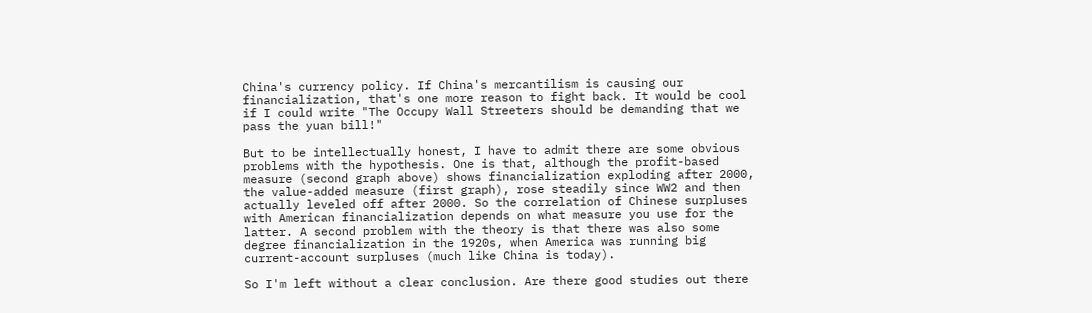China's currency policy. If China's mercantilism is causing our financialization, that's one more reason to fight back. It would be cool if I could write "The Occupy Wall Streeters should be demanding that we pass the yuan bill!"

But to be intellectually honest, I have to admit there are some obvious problems with the hypothesis. One is that, although the profit-based measure (second graph above) shows financialization exploding after 2000, the value-added measure (first graph), rose steadily since WW2 and then actually leveled off after 2000. So the correlation of Chinese surpluses with American financialization depends on what measure you use for the latter. A second problem with the theory is that there was also some degree financialization in the 1920s, when America was running big current-account surpluses (much like China is today).

So I'm left without a clear conclusion. Are there good studies out there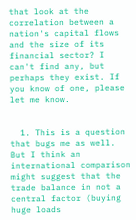that look at the correlation between a nation's capital flows and the size of its financial sector? I can't find any, but perhaps they exist. If you know of one, please let me know.


  1. This is a question that bugs me as well. But I think an international comparison might suggest that the trade balance in not a central factor (buying huge loads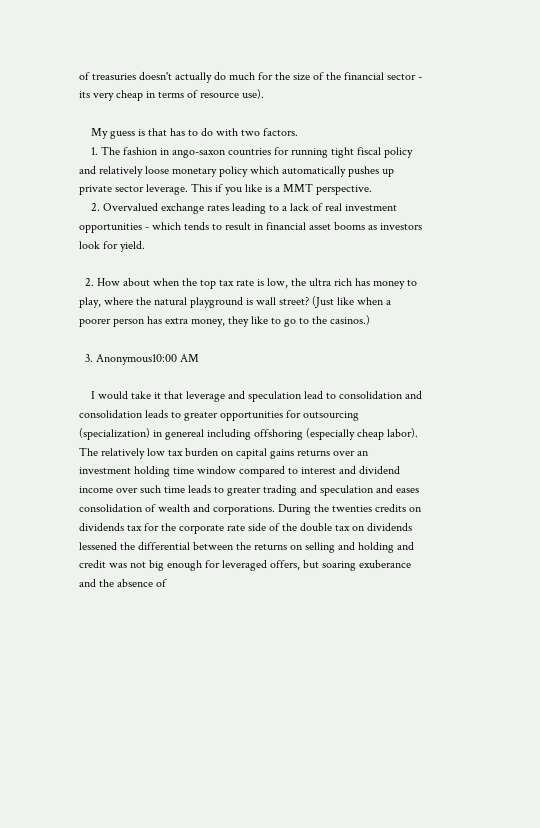of treasuries doesn't actually do much for the size of the financial sector - its very cheap in terms of resource use).

    My guess is that has to do with two factors.
    1. The fashion in ango-saxon countries for running tight fiscal policy and relatively loose monetary policy which automatically pushes up private sector leverage. This if you like is a MMT perspective.
    2. Overvalued exchange rates leading to a lack of real investment opportunities - which tends to result in financial asset booms as investors look for yield.

  2. How about when the top tax rate is low, the ultra rich has money to play, where the natural playground is wall street? (Just like when a poorer person has extra money, they like to go to the casinos.)

  3. Anonymous10:00 AM

    I would take it that leverage and speculation lead to consolidation and consolidation leads to greater opportunities for outsourcing (specialization) in genereal including offshoring (especially cheap labor). The relatively low tax burden on capital gains returns over an investment holding time window compared to interest and dividend income over such time leads to greater trading and speculation and eases consolidation of wealth and corporations. During the twenties credits on dividends tax for the corporate rate side of the double tax on dividends lessened the differential between the returns on selling and holding and credit was not big enough for leveraged offers, but soaring exuberance and the absence of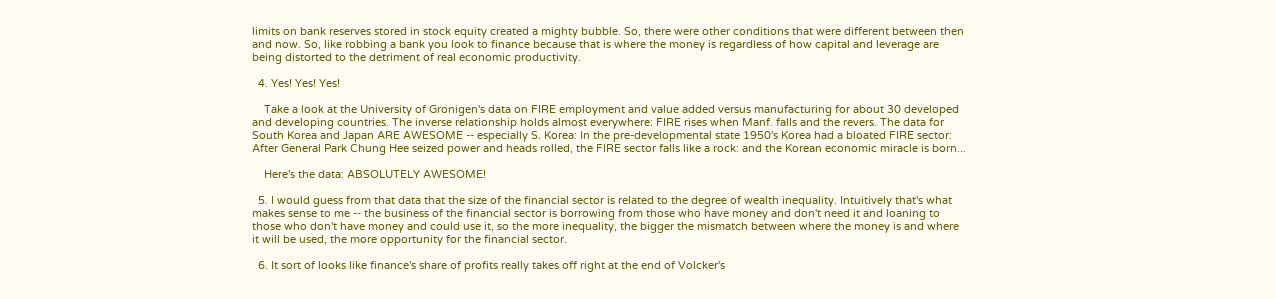limits on bank reserves stored in stock equity created a mighty bubble. So, there were other conditions that were different between then and now. So, like robbing a bank you look to finance because that is where the money is regardless of how capital and leverage are being distorted to the detriment of real economic productivity.

  4. Yes! Yes! Yes!

    Take a look at the University of Gronigen's data on FIRE employment and value added versus manufacturing for about 30 developed and developing countries. The inverse relationship holds almost everywhere: FIRE rises when Manf. falls and the revers. The data for South Korea and Japan ARE AWESOME -- especially S. Korea: In the pre-developmental state 1950's Korea had a bloated FIRE sector: After General Park Chung Hee seized power and heads rolled, the FIRE sector falls like a rock: and the Korean economic miracle is born...

    Here's the data: ABSOLUTELY AWESOME!

  5. I would guess from that data that the size of the financial sector is related to the degree of wealth inequality. Intuitively that's what makes sense to me -- the business of the financial sector is borrowing from those who have money and don't need it and loaning to those who don't have money and could use it, so the more inequality, the bigger the mismatch between where the money is and where it will be used, the more opportunity for the financial sector.

  6. It sort of looks like finance's share of profits really takes off right at the end of Volcker's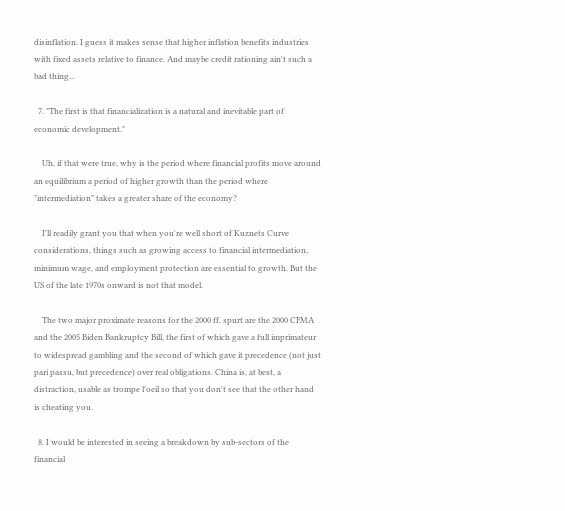disinflation. I guess it makes sense that higher inflation benefits industries with fixed assets relative to finance. And maybe credit rationing ain't such a bad thing...

  7. "The first is that financialization is a natural and inevitable part of economic development."

    Uh, if that were true, why is the period where financial profits move around an equilibrium a period of higher growth than the period where "intermediation" takes a greater share of the economy?

    I'll readily grant you that when you're well short of Kuznets Curve considerations, things such as growing access to financial intermediation, minimum wage, and employment protection are essential to growth. But the US of the late 1970s onward is not that model.

    The two major proximate reasons for the 2000 ff. spurt are the 2000 CFMA and the 2005 Biden Bankruptcy Bill, the first of which gave a full imprimateur to widespread gambling and the second of which gave it precedence (not just pari passu, but precedence) over real obligations. China is, at best, a distraction, usable as trompe l'oeil so that you don't see that the other hand is cheating you.

  8. I would be interested in seeing a breakdown by sub-sectors of the financial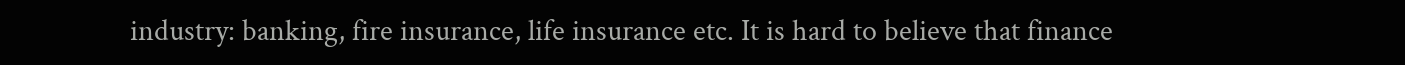industry: banking, fire insurance, life insurance etc. It is hard to believe that finance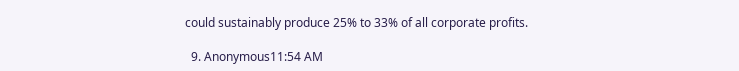could sustainably produce 25% to 33% of all corporate profits.

  9. Anonymous11:54 AM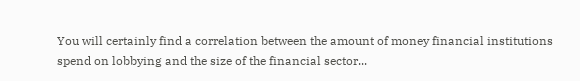You will certainly find a correlation between the amount of money financial institutions spend on lobbying and the size of the financial sector...